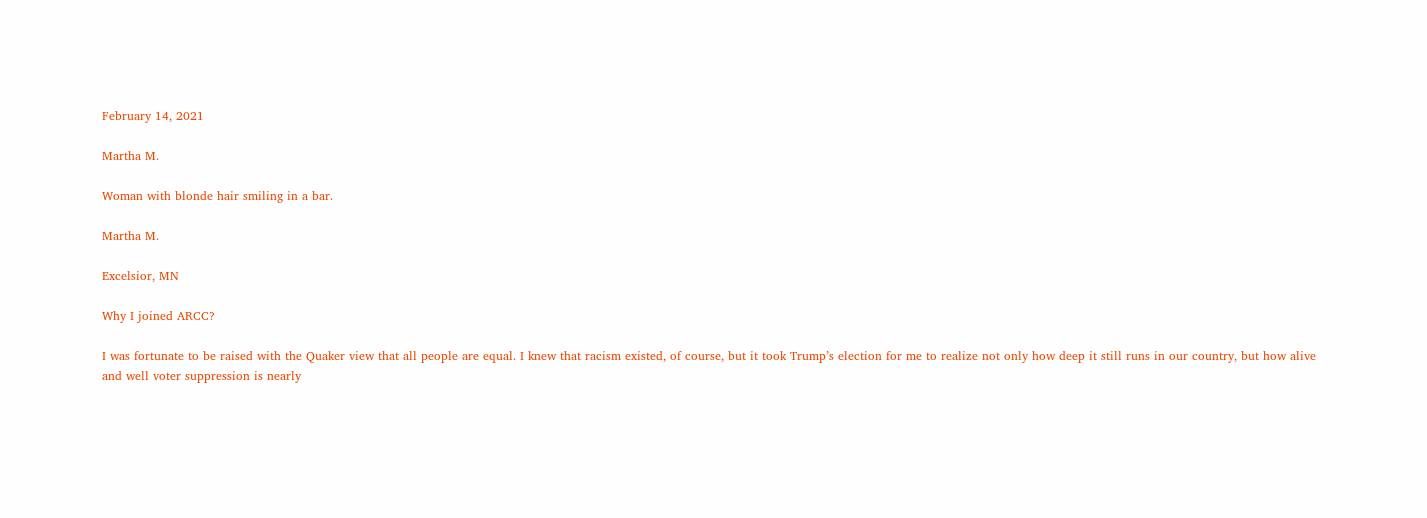February 14, 2021

Martha M.

Woman with blonde hair smiling in a bar.

Martha M.

Excelsior, MN

Why I joined ARCC?

I was fortunate to be raised with the Quaker view that all people are equal. I knew that racism existed, of course, but it took Trump’s election for me to realize not only how deep it still runs in our country, but how alive and well voter suppression is nearly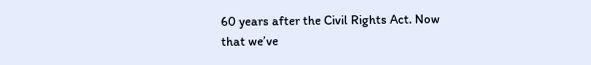60 years after the Civil Rights Act. Now that we’ve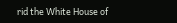rid the White House of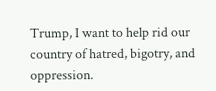Trump, I want to help rid our country of hatred, bigotry, and oppression.